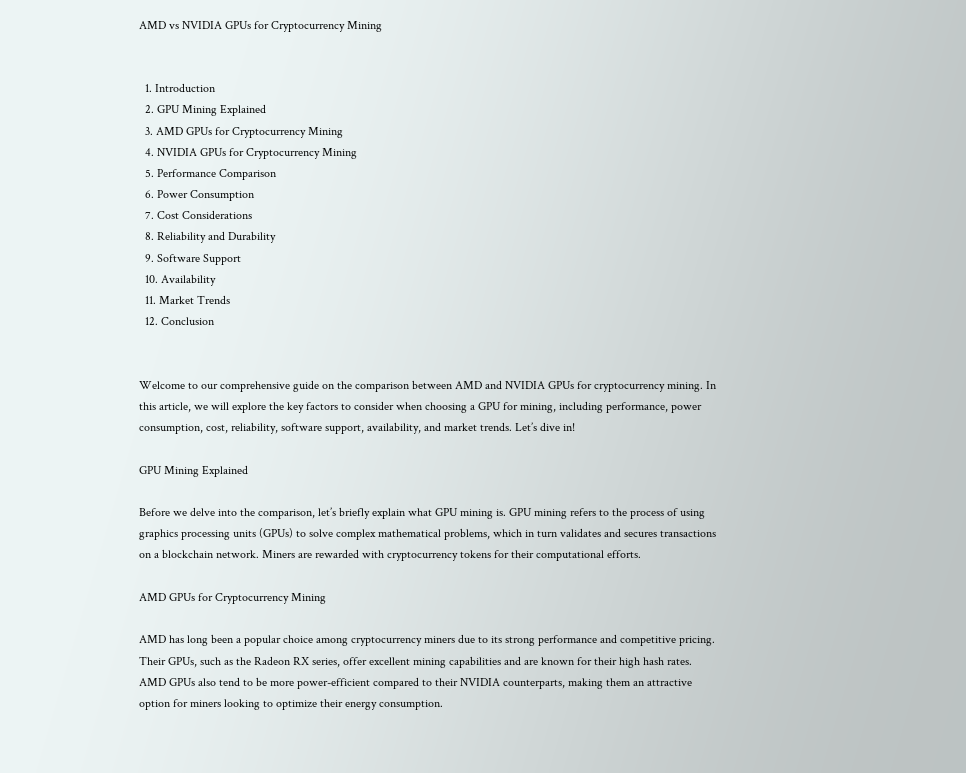AMD vs NVIDIA GPUs for Cryptocurrency Mining


  1. Introduction
  2. GPU Mining Explained
  3. AMD GPUs for Cryptocurrency Mining
  4. NVIDIA GPUs for Cryptocurrency Mining
  5. Performance Comparison
  6. Power Consumption
  7. Cost Considerations
  8. Reliability and Durability
  9. Software Support
  10. Availability
  11. Market Trends
  12. Conclusion


Welcome to our comprehensive guide on the comparison between AMD and NVIDIA GPUs for cryptocurrency mining. In this article, we will explore the key factors to consider when choosing a GPU for mining, including performance, power consumption, cost, reliability, software support, availability, and market trends. Let’s dive in!

GPU Mining Explained

Before we delve into the comparison, let’s briefly explain what GPU mining is. GPU mining refers to the process of using graphics processing units (GPUs) to solve complex mathematical problems, which in turn validates and secures transactions on a blockchain network. Miners are rewarded with cryptocurrency tokens for their computational efforts.

AMD GPUs for Cryptocurrency Mining

AMD has long been a popular choice among cryptocurrency miners due to its strong performance and competitive pricing. Their GPUs, such as the Radeon RX series, offer excellent mining capabilities and are known for their high hash rates. AMD GPUs also tend to be more power-efficient compared to their NVIDIA counterparts, making them an attractive option for miners looking to optimize their energy consumption.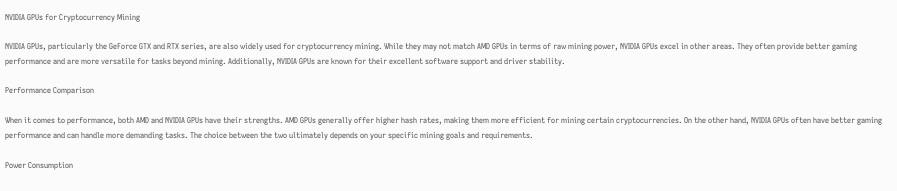NVIDIA GPUs for Cryptocurrency Mining

NVIDIA GPUs, particularly the GeForce GTX and RTX series, are also widely used for cryptocurrency mining. While they may not match AMD GPUs in terms of raw mining power, NVIDIA GPUs excel in other areas. They often provide better gaming performance and are more versatile for tasks beyond mining. Additionally, NVIDIA GPUs are known for their excellent software support and driver stability.

Performance Comparison

When it comes to performance, both AMD and NVIDIA GPUs have their strengths. AMD GPUs generally offer higher hash rates, making them more efficient for mining certain cryptocurrencies. On the other hand, NVIDIA GPUs often have better gaming performance and can handle more demanding tasks. The choice between the two ultimately depends on your specific mining goals and requirements.

Power Consumption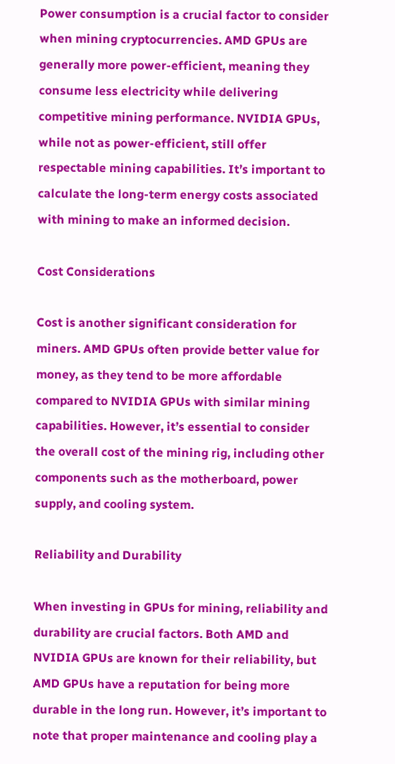Power consumption is a crucial factor to consider when mining cryptocurrencies. AMD GPUs are generally more power-efficient, meaning they consume less electricity while delivering competitive mining performance. NVIDIA GPUs, while not as power-efficient, still offer respectable mining capabilities. It’s important to calculate the long-term energy costs associated with mining to make an informed decision.

Cost Considerations

Cost is another significant consideration for miners. AMD GPUs often provide better value for money, as they tend to be more affordable compared to NVIDIA GPUs with similar mining capabilities. However, it’s essential to consider the overall cost of the mining rig, including other components such as the motherboard, power supply, and cooling system.

Reliability and Durability

When investing in GPUs for mining, reliability and durability are crucial factors. Both AMD and NVIDIA GPUs are known for their reliability, but AMD GPUs have a reputation for being more durable in the long run. However, it’s important to note that proper maintenance and cooling play a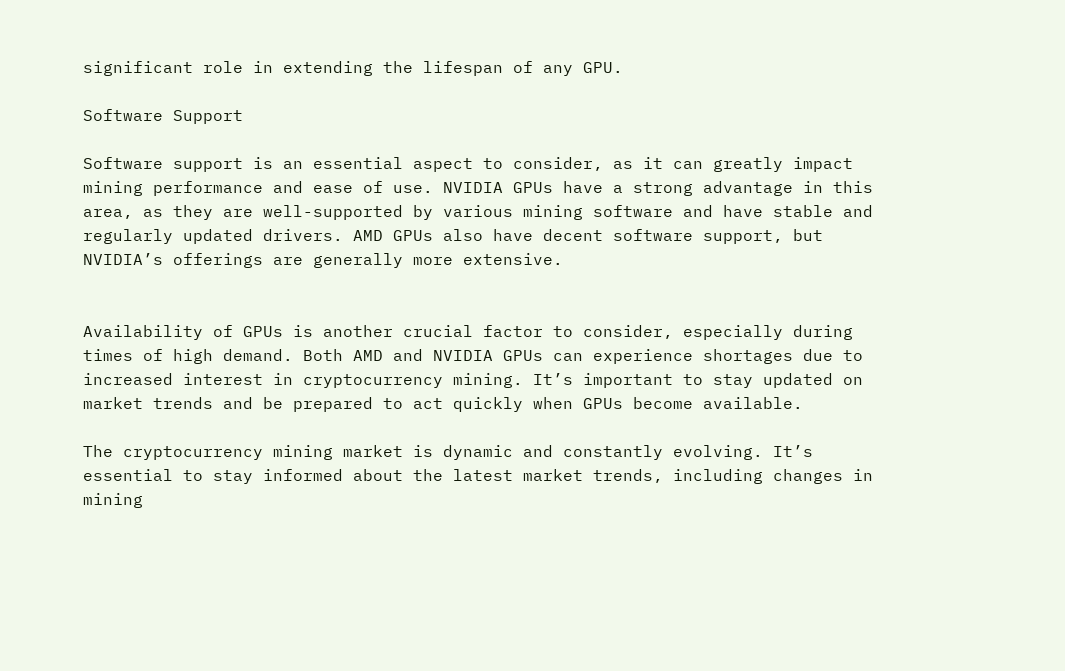significant role in extending the lifespan of any GPU.

Software Support

Software support is an essential aspect to consider, as it can greatly impact mining performance and ease of use. NVIDIA GPUs have a strong advantage in this area, as they are well-supported by various mining software and have stable and regularly updated drivers. AMD GPUs also have decent software support, but NVIDIA’s offerings are generally more extensive.


Availability of GPUs is another crucial factor to consider, especially during times of high demand. Both AMD and NVIDIA GPUs can experience shortages due to increased interest in cryptocurrency mining. It’s important to stay updated on market trends and be prepared to act quickly when GPUs become available.

The cryptocurrency mining market is dynamic and constantly evolving. It’s essential to stay informed about the latest market trends, including changes in mining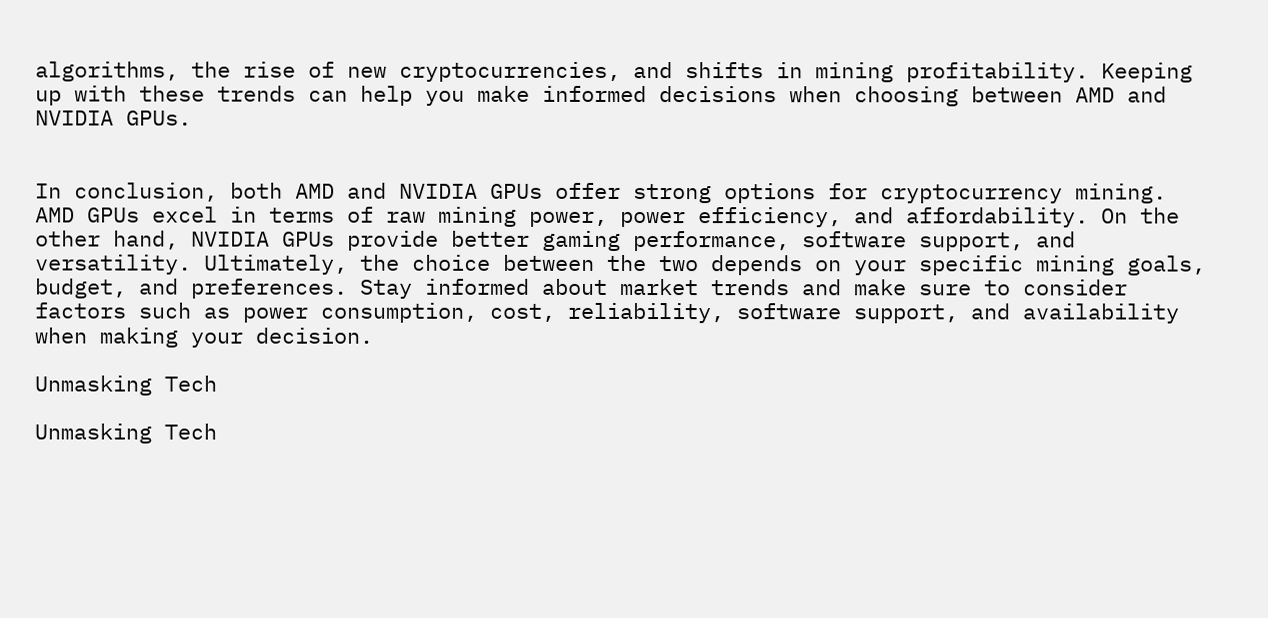algorithms, the rise of new cryptocurrencies, and shifts in mining profitability. Keeping up with these trends can help you make informed decisions when choosing between AMD and NVIDIA GPUs.


In conclusion, both AMD and NVIDIA GPUs offer strong options for cryptocurrency mining. AMD GPUs excel in terms of raw mining power, power efficiency, and affordability. On the other hand, NVIDIA GPUs provide better gaming performance, software support, and versatility. Ultimately, the choice between the two depends on your specific mining goals, budget, and preferences. Stay informed about market trends and make sure to consider factors such as power consumption, cost, reliability, software support, and availability when making your decision.

Unmasking Tech

Unmasking Tech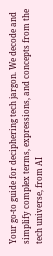Your go-to guide for deciphering tech jargon. We decode and simplify complex terms, expressions, and concepts from the tech universe, from AI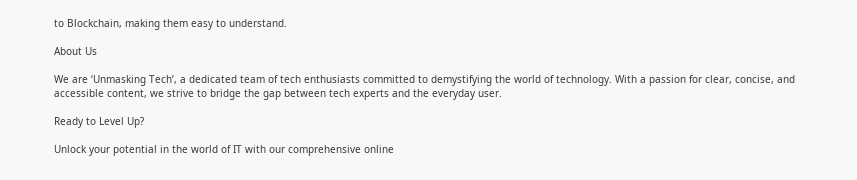to Blockchain, making them easy to understand.

About Us

We are ‘Unmasking Tech’, a dedicated team of tech enthusiasts committed to demystifying the world of technology. With a passion for clear, concise, and accessible content, we strive to bridge the gap between tech experts and the everyday user.

Ready to Level Up?

Unlock your potential in the world of IT with our comprehensive online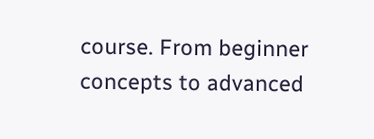course. From beginner concepts to advanced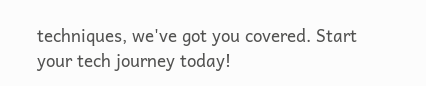techniques, we've got you covered. Start your tech journey today!